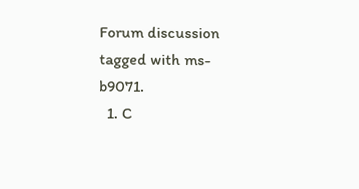Forum discussion tagged with ms-b9071.
  1. C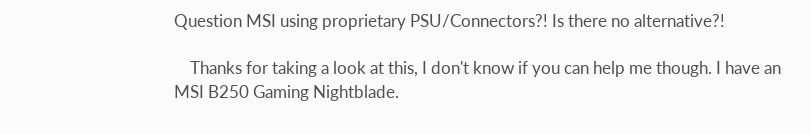Question MSI using proprietary PSU/Connectors?! Is there no alternative?!

    Thanks for taking a look at this, I don't know if you can help me though. I have an MSI B250 Gaming Nightblade.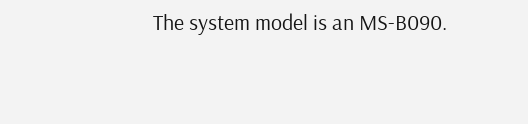The system model is an MS-B090.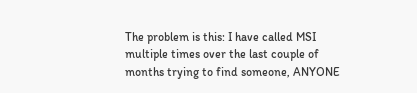The problem is this: I have called MSI multiple times over the last couple of months trying to find someone, ANYONE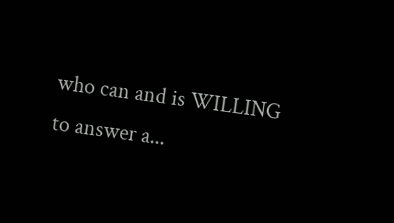who can and is WILLING to answer a...